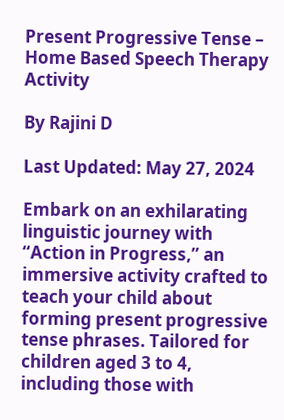Present Progressive Tense – Home Based Speech Therapy Activity

By Rajini D

Last Updated: May 27, 2024

Embark on an exhilarating linguistic journey with “Action in Progress,” an immersive activity crafted to teach your child about forming present progressive tense phrases. Tailored for children aged 3 to 4, including those with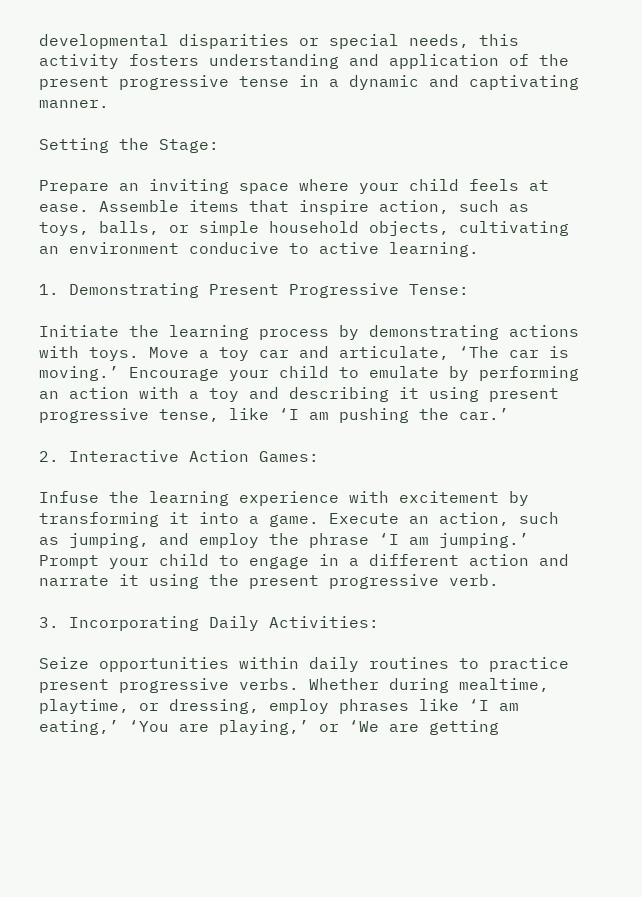developmental disparities or special needs, this activity fosters understanding and application of the present progressive tense in a dynamic and captivating manner.

Setting the Stage:

Prepare an inviting space where your child feels at ease. Assemble items that inspire action, such as toys, balls, or simple household objects, cultivating an environment conducive to active learning.

1. Demonstrating Present Progressive Tense:

Initiate the learning process by demonstrating actions with toys. Move a toy car and articulate, ‘The car is moving.’ Encourage your child to emulate by performing an action with a toy and describing it using present progressive tense, like ‘I am pushing the car.’

2. Interactive Action Games:

Infuse the learning experience with excitement by transforming it into a game. Execute an action, such as jumping, and employ the phrase ‘I am jumping.’ Prompt your child to engage in a different action and narrate it using the present progressive verb.

3. Incorporating Daily Activities:

Seize opportunities within daily routines to practice present progressive verbs. Whether during mealtime, playtime, or dressing, employ phrases like ‘I am eating,’ ‘You are playing,’ or ‘We are getting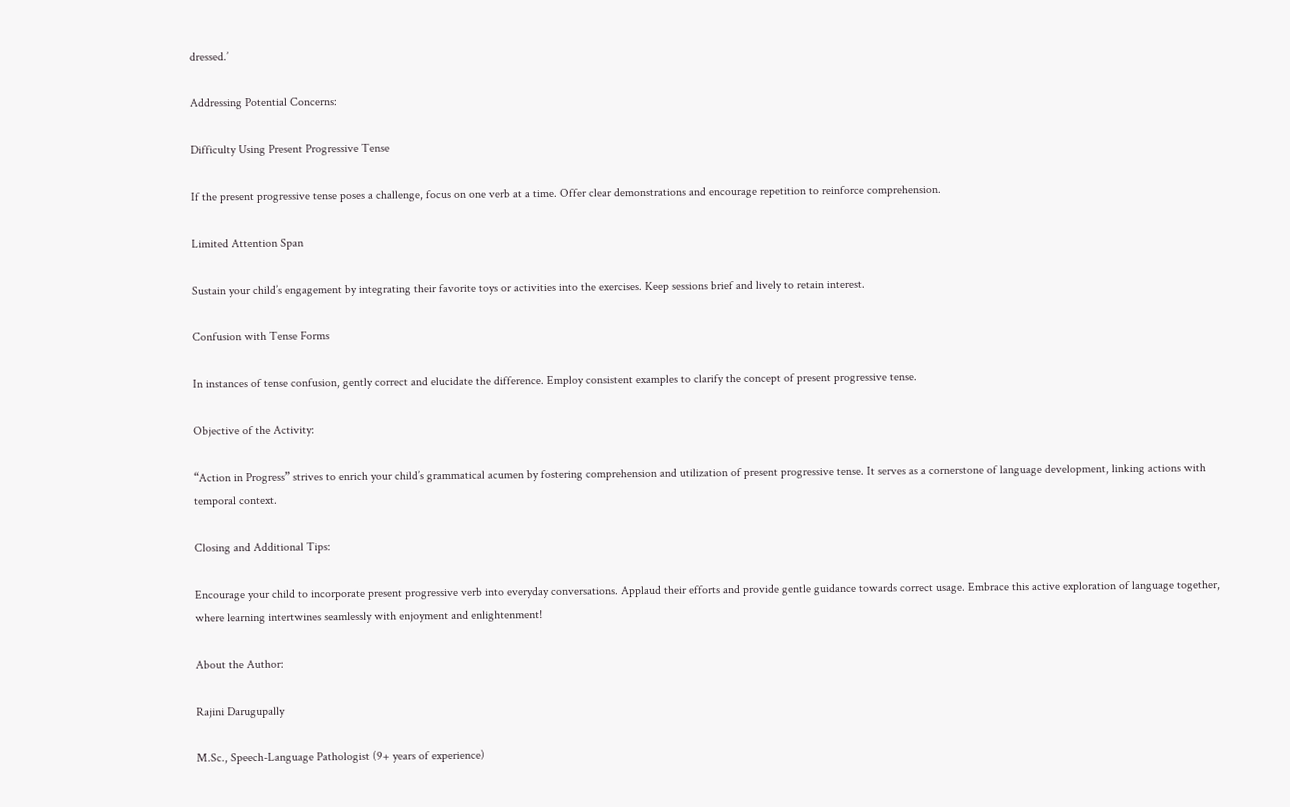dressed.’

Addressing Potential Concerns:

Difficulty Using Present Progressive Tense

If the present progressive tense poses a challenge, focus on one verb at a time. Offer clear demonstrations and encourage repetition to reinforce comprehension.

Limited Attention Span

Sustain your child’s engagement by integrating their favorite toys or activities into the exercises. Keep sessions brief and lively to retain interest.

Confusion with Tense Forms

In instances of tense confusion, gently correct and elucidate the difference. Employ consistent examples to clarify the concept of present progressive tense.

Objective of the Activity:

“Action in Progress” strives to enrich your child’s grammatical acumen by fostering comprehension and utilization of present progressive tense. It serves as a cornerstone of language development, linking actions with temporal context.

Closing and Additional Tips:

Encourage your child to incorporate present progressive verb into everyday conversations. Applaud their efforts and provide gentle guidance towards correct usage. Embrace this active exploration of language together, where learning intertwines seamlessly with enjoyment and enlightenment!

About the Author:

Rajini Darugupally

M.Sc., Speech-Language Pathologist (9+ years of experience)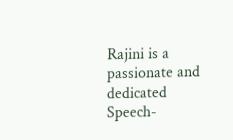Rajini is a passionate and dedicated Speech-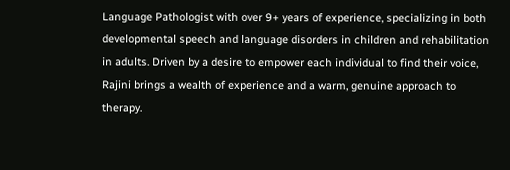Language Pathologist with over 9+ years of experience, specializing in both developmental speech and language disorders in children and rehabilitation in adults. Driven by a desire to empower each individual to find their voice, Rajini brings a wealth of experience and a warm, genuine approach to therapy.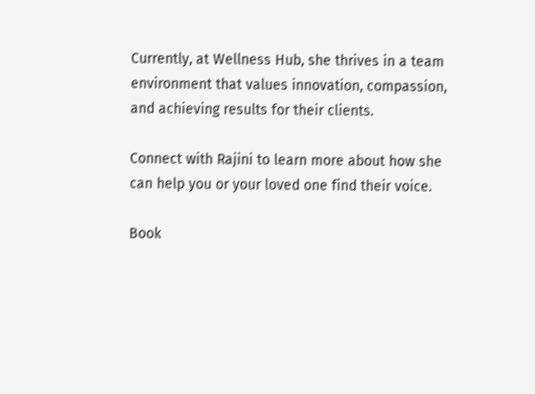Currently, at Wellness Hub, she thrives in a team environment that values innovation, compassion, and achieving results for their clients.

Connect with Rajini to learn more about how she can help you or your loved one find their voice.

Book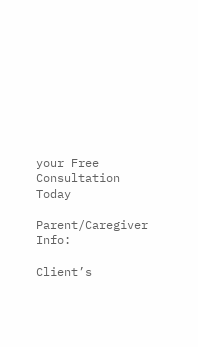your Free Consultation Today

Parent/Caregiver Info:

Client’s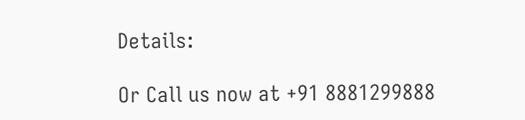Details:

Or Call us now at +91 8881299888